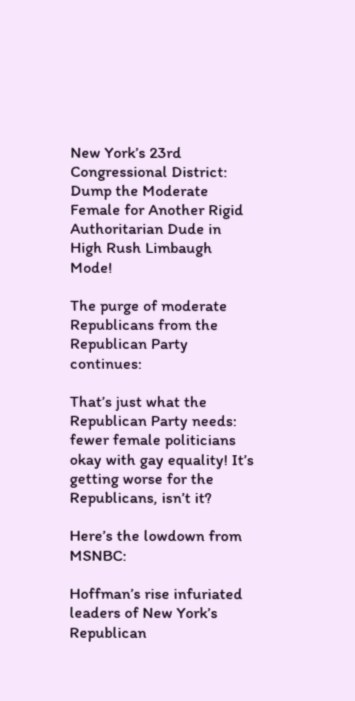New York’s 23rd Congressional District: Dump the Moderate Female for Another Rigid Authoritarian Dude in High Rush Limbaugh Mode!

The purge of moderate Republicans from the Republican Party continues:

That’s just what the Republican Party needs: fewer female politicians okay with gay equality! It’s getting worse for the Republicans, isn’t it?

Here’s the lowdown from MSNBC:

Hoffman’s rise infuriated leaders of New York’s Republican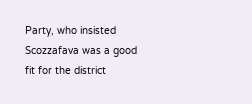Party, who insisted Scozzafava was a good fit for the district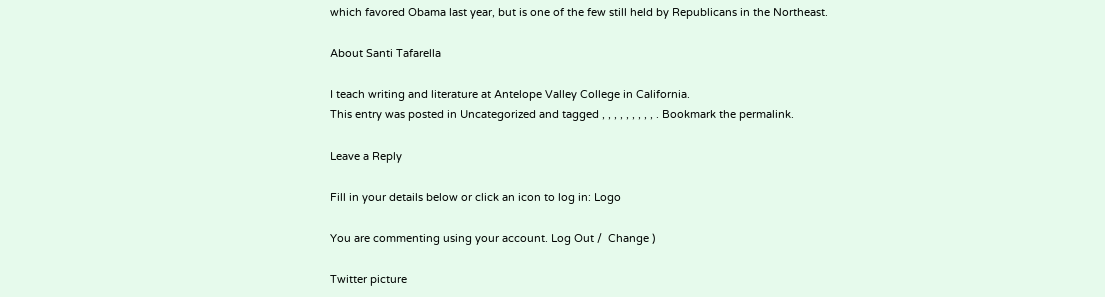which favored Obama last year, but is one of the few still held by Republicans in the Northeast.

About Santi Tafarella

I teach writing and literature at Antelope Valley College in California.
This entry was posted in Uncategorized and tagged , , , , , , , , , . Bookmark the permalink.

Leave a Reply

Fill in your details below or click an icon to log in: Logo

You are commenting using your account. Log Out /  Change )

Twitter picture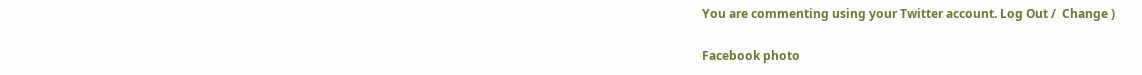You are commenting using your Twitter account. Log Out /  Change )

Facebook photo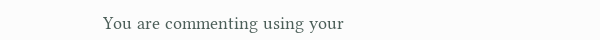You are commenting using your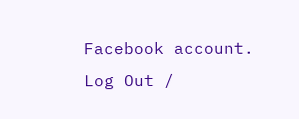Facebook account. Log Out /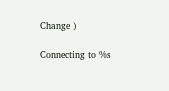Change )

Connecting to %s